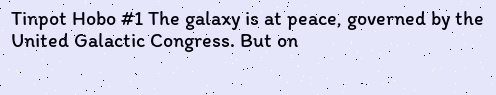Tinpot Hobo #1 The galaxy is at peace, governed by the United Galactic Congress. But on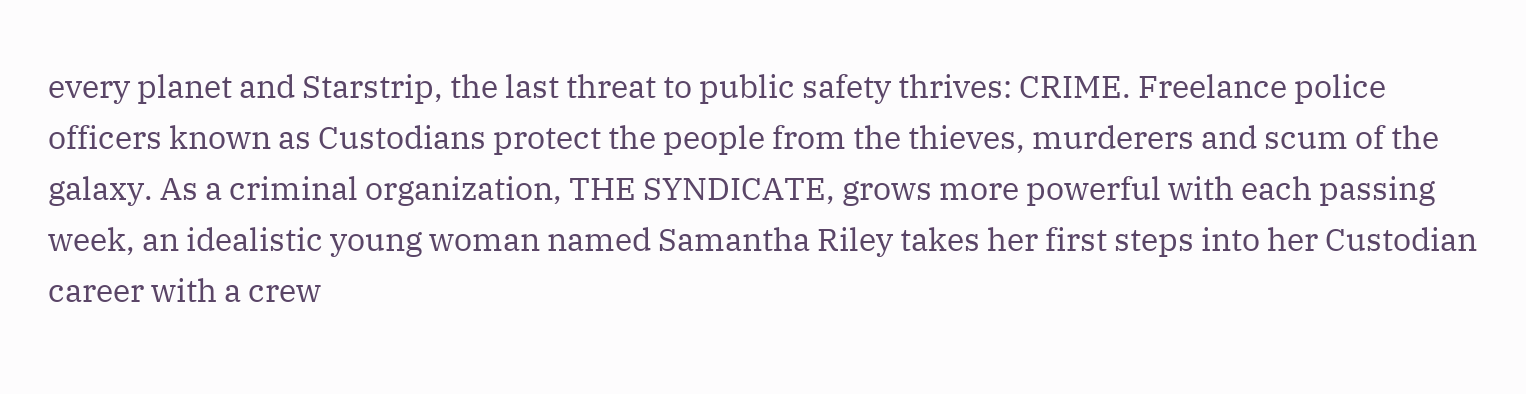every planet and Starstrip, the last threat to public safety thrives: CRIME. Freelance police officers known as Custodians protect the people from the thieves, murderers and scum of the galaxy. As a criminal organization, THE SYNDICATE, grows more powerful with each passing week, an idealistic young woman named Samantha Riley takes her first steps into her Custodian career with a crew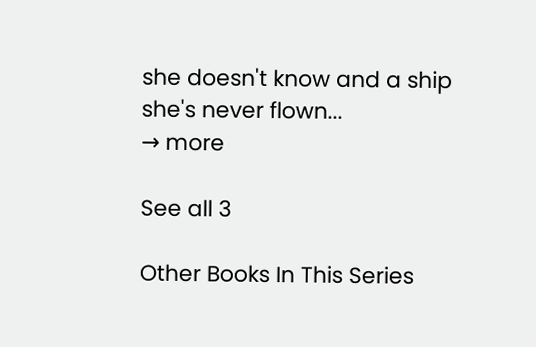she doesn't know and a ship she's never flown...
→ more

See all 3

Other Books In This Series